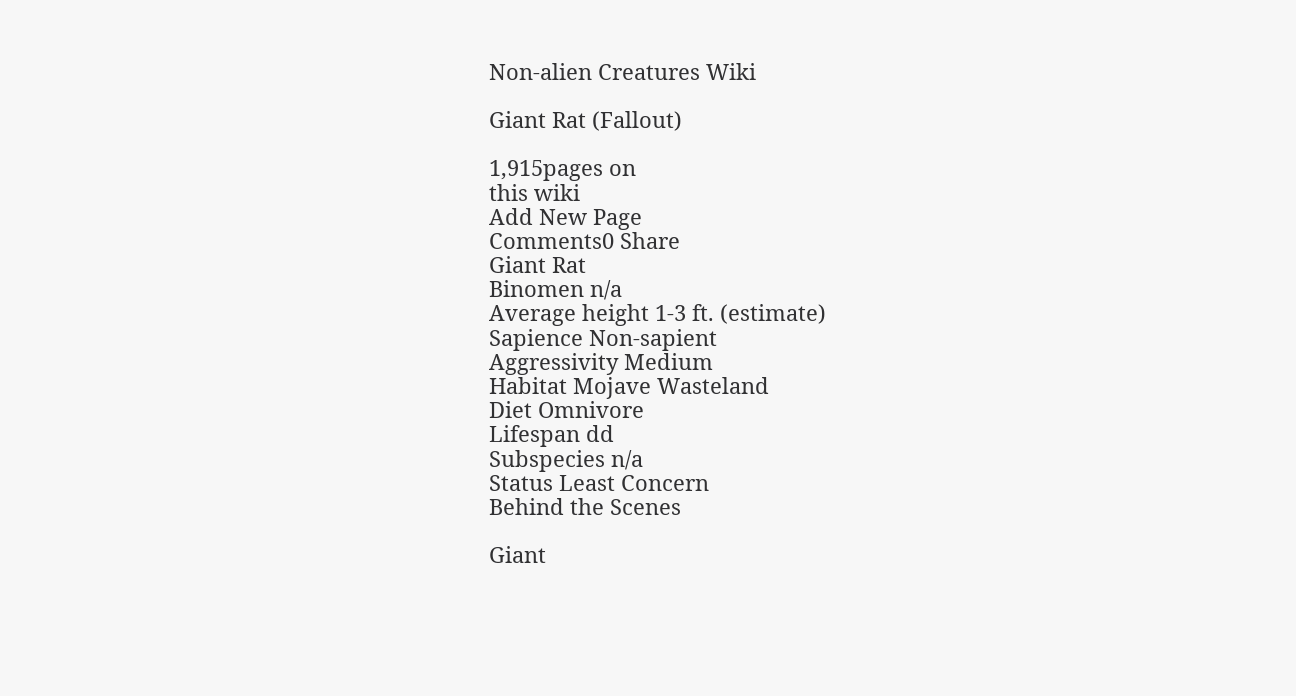Non-alien Creatures Wiki

Giant Rat (Fallout)

1,915pages on
this wiki
Add New Page
Comments0 Share
Giant Rat
Binomen n/a
Average height 1-3 ft. (estimate)
Sapience Non-sapient
Aggressivity Medium
Habitat Mojave Wasteland
Diet Omnivore
Lifespan dd
Subspecies n/a
Status Least Concern
Behind the Scenes

Giant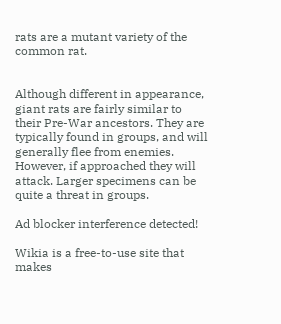rats are a mutant variety of the common rat.


Although different in appearance, giant rats are fairly similar to their Pre-War ancestors. They are typically found in groups, and will generally flee from enemies. However, if approached they will attack. Larger specimens can be quite a threat in groups.

Ad blocker interference detected!

Wikia is a free-to-use site that makes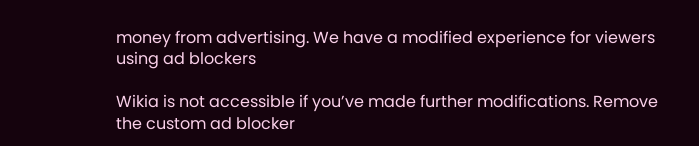money from advertising. We have a modified experience for viewers using ad blockers

Wikia is not accessible if you’ve made further modifications. Remove the custom ad blocker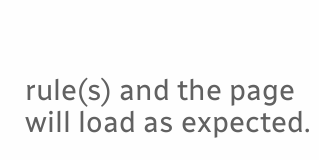rule(s) and the page will load as expected.